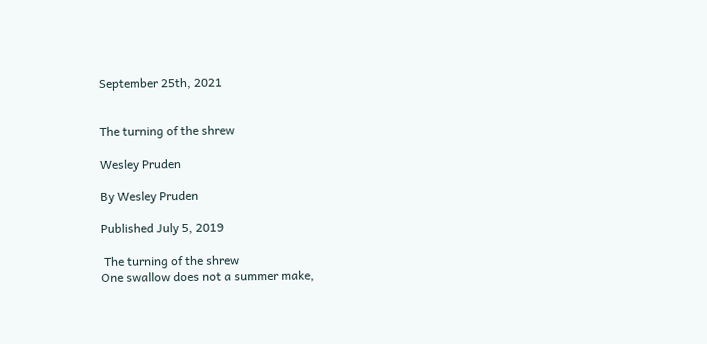September 25th, 2021


The turning of the shrew

Wesley Pruden

By Wesley Pruden

Published July 5, 2019

 The turning of the shrew
One swallow does not a summer make,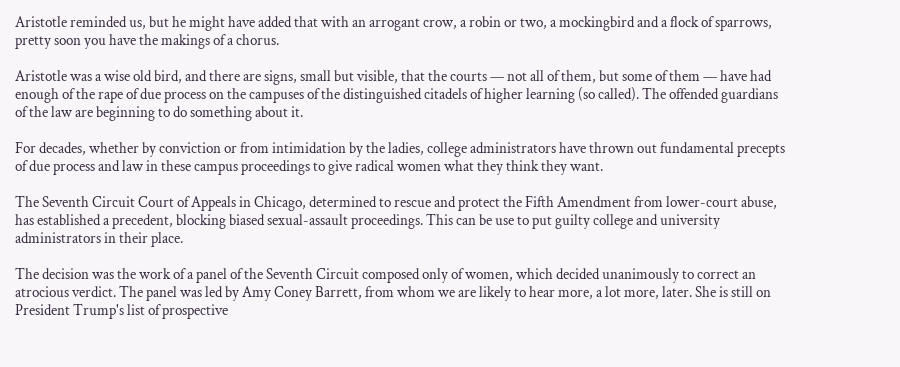Aristotle reminded us, but he might have added that with an arrogant crow, a robin or two, a mockingbird and a flock of sparrows, pretty soon you have the makings of a chorus.

Aristotle was a wise old bird, and there are signs, small but visible, that the courts — not all of them, but some of them — have had enough of the rape of due process on the campuses of the distinguished citadels of higher learning (so called). The offended guardians of the law are beginning to do something about it.

For decades, whether by conviction or from intimidation by the ladies, college administrators have thrown out fundamental precepts of due process and law in these campus proceedings to give radical women what they think they want.

The Seventh Circuit Court of Appeals in Chicago, determined to rescue and protect the Fifth Amendment from lower-court abuse, has established a precedent, blocking biased sexual-assault proceedings. This can be use to put guilty college and university administrators in their place.

The decision was the work of a panel of the Seventh Circuit composed only of women, which decided unanimously to correct an atrocious verdict. The panel was led by Amy Coney Barrett, from whom we are likely to hear more, a lot more, later. She is still on President Trump's list of prospective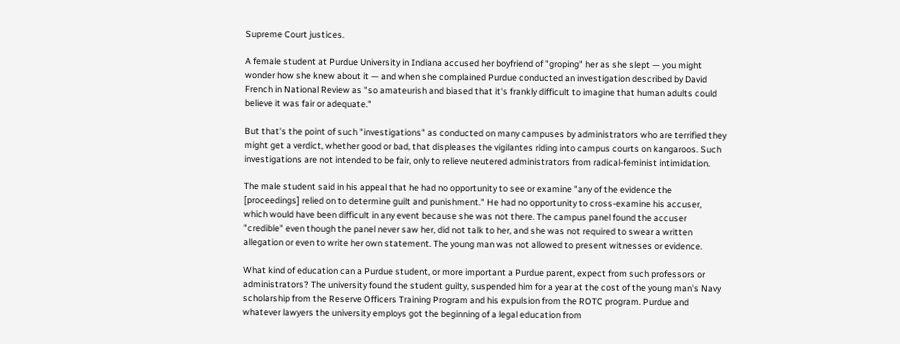Supreme Court justices.

A female student at Purdue University in Indiana accused her boyfriend of "groping" her as she slept — you might wonder how she knew about it — and when she complained Purdue conducted an investigation described by David French in National Review as "so amateurish and biased that it's frankly difficult to imagine that human adults could believe it was fair or adequate."

But that's the point of such "investigations" as conducted on many campuses by administrators who are terrified they might get a verdict, whether good or bad, that displeases the vigilantes riding into campus courts on kangaroos. Such investigations are not intended to be fair, only to relieve neutered administrators from radical-feminist intimidation.

The male student said in his appeal that he had no opportunity to see or examine "any of the evidence the [proceedings] relied on to determine guilt and punishment." He had no opportunity to cross-examine his accuser, which would have been difficult in any event because she was not there. The campus panel found the accuser "credible" even though the panel never saw her, did not talk to her, and she was not required to swear a written allegation or even to write her own statement. The young man was not allowed to present witnesses or evidence.

What kind of education can a Purdue student, or more important a Purdue parent, expect from such professors or administrators? The university found the student guilty, suspended him for a year at the cost of the young man's Navy scholarship from the Reserve Officers Training Program and his expulsion from the ROTC program. Purdue and whatever lawyers the university employs got the beginning of a legal education from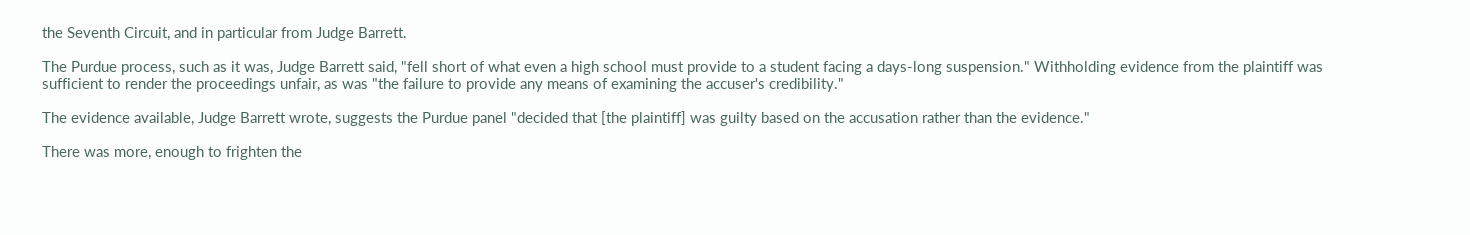the Seventh Circuit, and in particular from Judge Barrett.

The Purdue process, such as it was, Judge Barrett said, "fell short of what even a high school must provide to a student facing a days-long suspension." Withholding evidence from the plaintiff was sufficient to render the proceedings unfair, as was "the failure to provide any means of examining the accuser's credibility."

The evidence available, Judge Barrett wrote, suggests the Purdue panel "decided that [the plaintiff] was guilty based on the accusation rather than the evidence."

There was more, enough to frighten the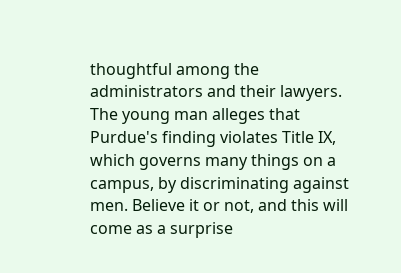thoughtful among the administrators and their lawyers. The young man alleges that Purdue's finding violates Title IX, which governs many things on a campus, by discriminating against men. Believe it or not, and this will come as a surprise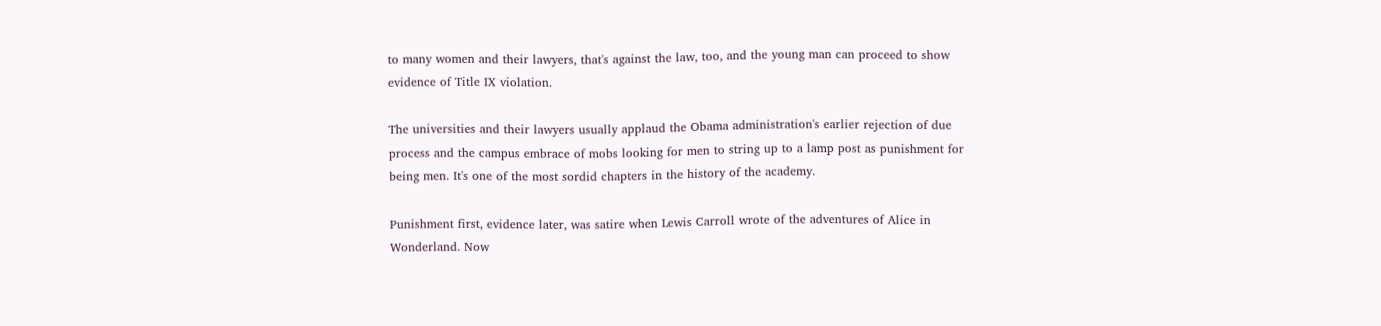to many women and their lawyers, that's against the law, too, and the young man can proceed to show evidence of Title IX violation.

The universities and their lawyers usually applaud the Obama administration's earlier rejection of due process and the campus embrace of mobs looking for men to string up to a lamp post as punishment for being men. It's one of the most sordid chapters in the history of the academy.

Punishment first, evidence later, was satire when Lewis Carroll wrote of the adventures of Alice in Wonderland. Now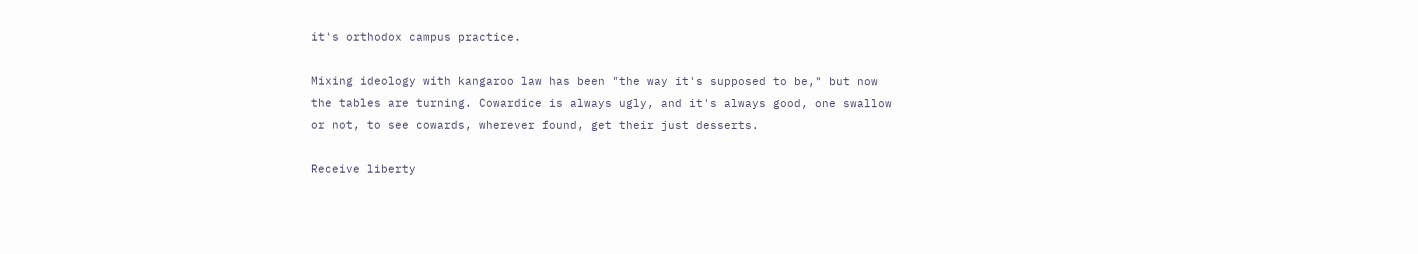it's orthodox campus practice.

Mixing ideology with kangaroo law has been "the way it's supposed to be," but now the tables are turning. Cowardice is always ugly, and it's always good, one swallow or not, to see cowards, wherever found, get their just desserts.

Receive liberty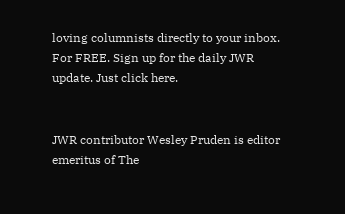loving columnists directly to your inbox. For FREE. Sign up for the daily JWR update. Just click here.


JWR contributor Wesley Pruden is editor emeritus of The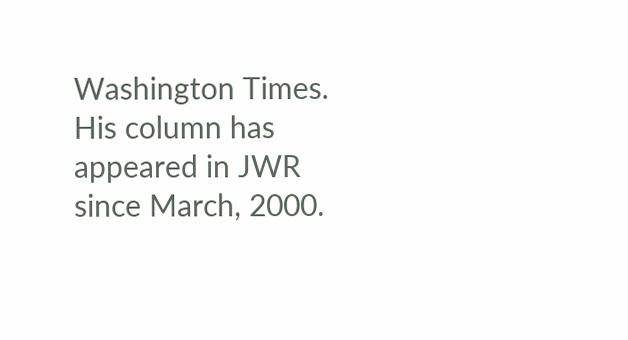Washington Times. His column has appeared in JWR since March, 2000.